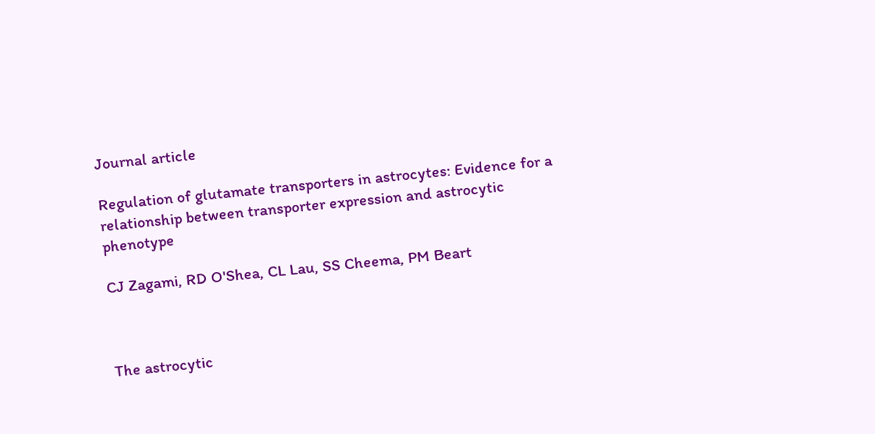Journal article

Regulation of glutamate transporters in astrocytes: Evidence for a relationship between transporter expression and astrocytic phenotype

CJ Zagami, RD O'Shea, CL Lau, SS Cheema, PM Beart



The astrocytic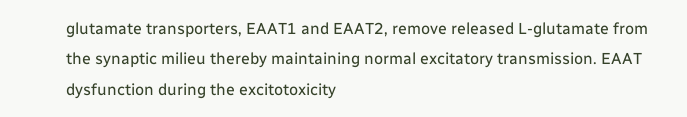glutamate transporters, EAAT1 and EAAT2, remove released L-glutamate from the synaptic milieu thereby maintaining normal excitatory transmission. EAAT dysfunction during the excitotoxicity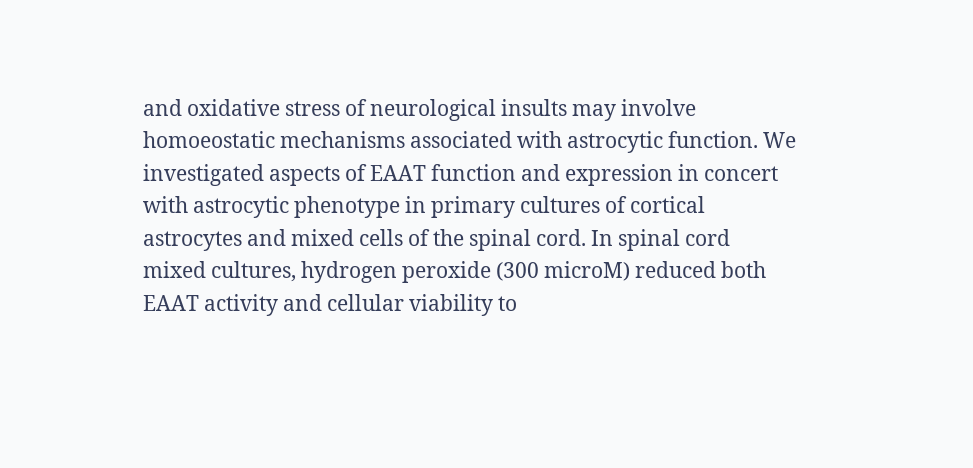and oxidative stress of neurological insults may involve homoeostatic mechanisms associated with astrocytic function. We investigated aspects of EAAT function and expression in concert with astrocytic phenotype in primary cultures of cortical astrocytes and mixed cells of the spinal cord. In spinal cord mixed cultures, hydrogen peroxide (300 microM) reduced both EAAT activity and cellular viability to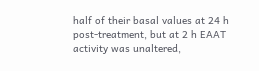half of their basal values at 24 h post-treatment, but at 2 h EAAT activity was unaltered,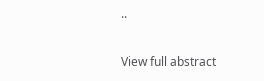..

View full abstract